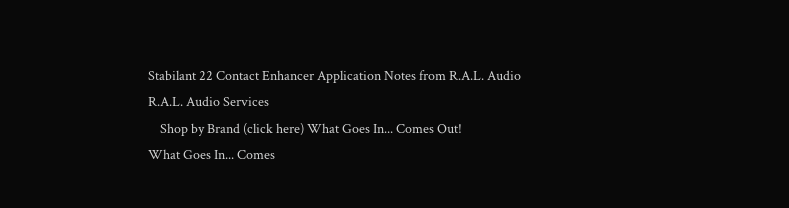Stabilant 22 Contact Enhancer Application Notes from R.A.L. Audio
R.A.L. Audio Services
    Shop by Brand (click here) What Goes In... Comes Out!
What Goes In... Comes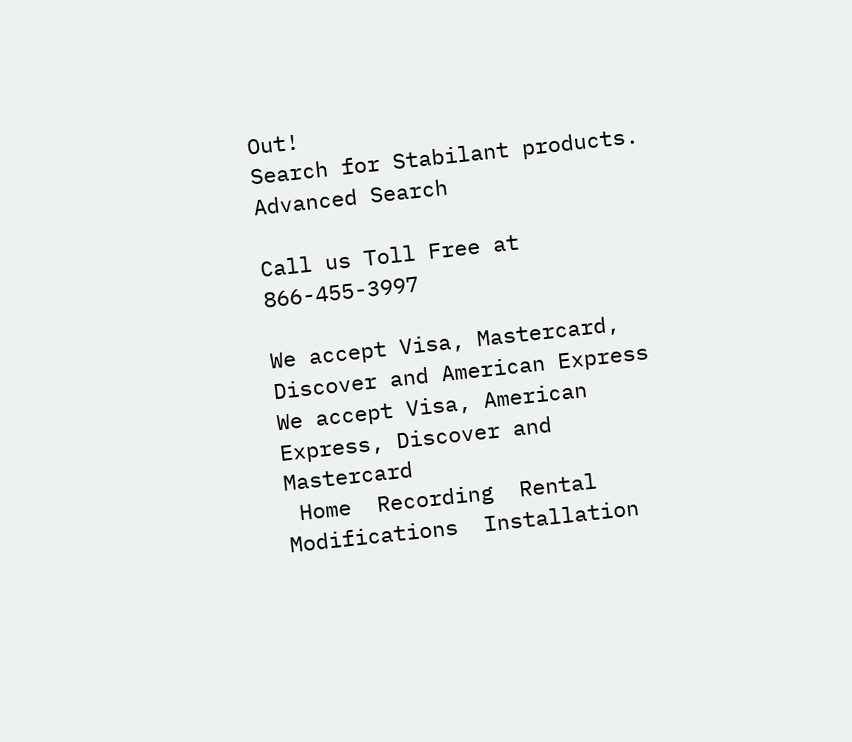Out!
Search for Stabilant products. Advanced Search

Call us Toll Free at 866-455-3997

We accept Visa, Mastercard, Discover and American Express
We accept Visa, American Express, Discover and Mastercard
 Home  Recording  Rental  Modifications  Installation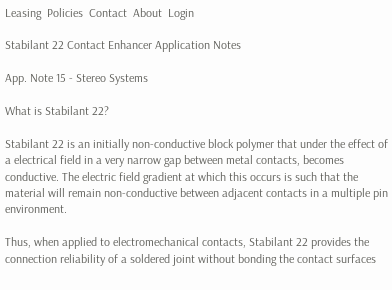Leasing  Policies  Contact  About  Login

Stabilant 22 Contact Enhancer Application Notes

App. Note 15 - Stereo Systems

What is Stabilant 22?

Stabilant 22 is an initially non-conductive block polymer that under the effect of a electrical field in a very narrow gap between metal contacts, becomes conductive. The electric field gradient at which this occurs is such that the material will remain non-conductive between adjacent contacts in a multiple pin environment.

Thus, when applied to electromechanical contacts, Stabilant 22 provides the connection reliability of a soldered joint without bonding the contact surfaces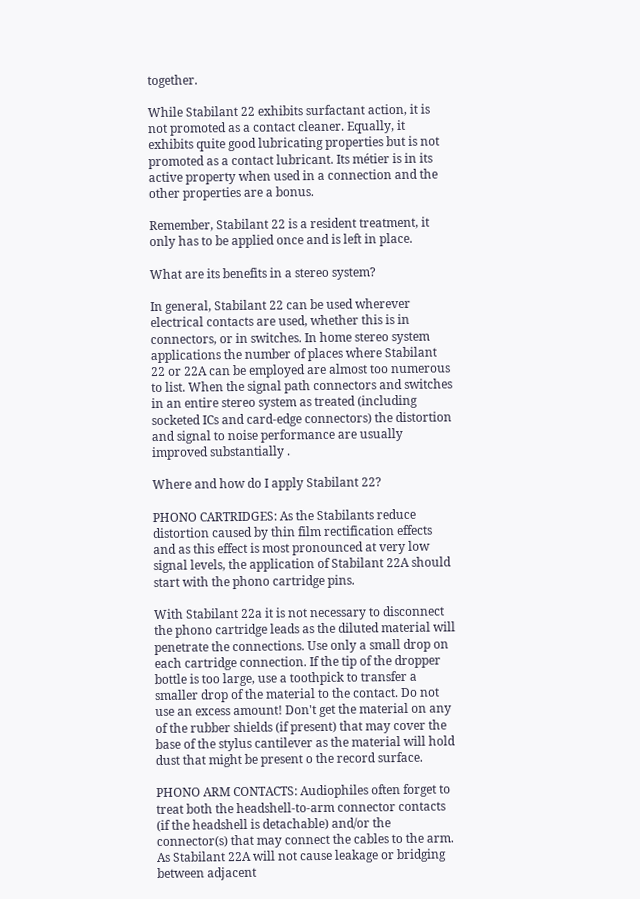together.

While Stabilant 22 exhibits surfactant action, it is not promoted as a contact cleaner. Equally, it exhibits quite good lubricating properties but is not promoted as a contact lubricant. Its métier is in its active property when used in a connection and the other properties are a bonus.

Remember, Stabilant 22 is a resident treatment, it only has to be applied once and is left in place.

What are its benefits in a stereo system?

In general, Stabilant 22 can be used wherever electrical contacts are used, whether this is in connectors, or in switches. In home stereo system applications the number of places where Stabilant 22 or 22A can be employed are almost too numerous to list. When the signal path connectors and switches in an entire stereo system as treated (including socketed ICs and card-edge connectors) the distortion and signal to noise performance are usually improved substantially .

Where and how do I apply Stabilant 22?

PHONO CARTRIDGES: As the Stabilants reduce distortion caused by thin film rectification effects and as this effect is most pronounced at very low signal levels, the application of Stabilant 22A should start with the phono cartridge pins.

With Stabilant 22a it is not necessary to disconnect the phono cartridge leads as the diluted material will penetrate the connections. Use only a small drop on each cartridge connection. If the tip of the dropper bottle is too large, use a toothpick to transfer a smaller drop of the material to the contact. Do not use an excess amount! Don't get the material on any of the rubber shields (if present) that may cover the base of the stylus cantilever as the material will hold dust that might be present o the record surface.

PHONO ARM CONTACTS: Audiophiles often forget to treat both the headshell-to-arm connector contacts (if the headshell is detachable) and/or the connector(s) that may connect the cables to the arm. As Stabilant 22A will not cause leakage or bridging between adjacent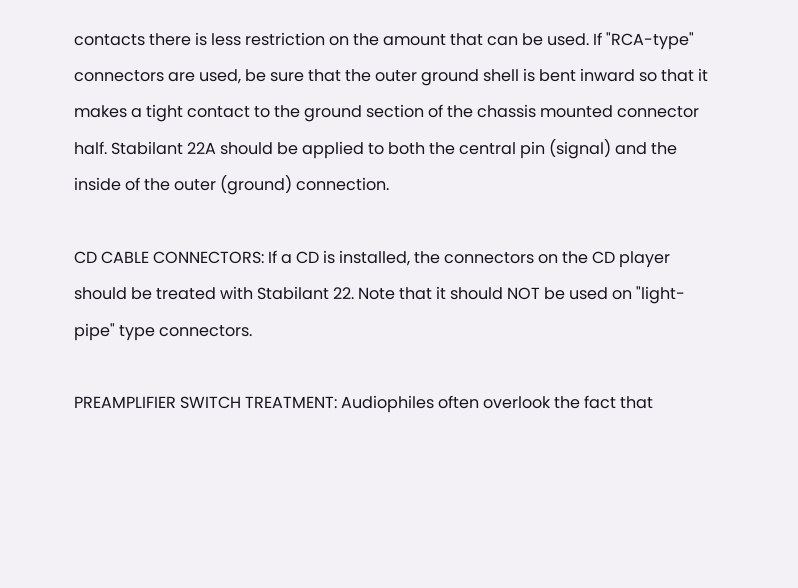contacts there is less restriction on the amount that can be used. If "RCA-type" connectors are used, be sure that the outer ground shell is bent inward so that it makes a tight contact to the ground section of the chassis mounted connector half. Stabilant 22A should be applied to both the central pin (signal) and the inside of the outer (ground) connection.

CD CABLE CONNECTORS: If a CD is installed, the connectors on the CD player should be treated with Stabilant 22. Note that it should NOT be used on "light-pipe" type connectors.

PREAMPLIFIER SWITCH TREATMENT: Audiophiles often overlook the fact that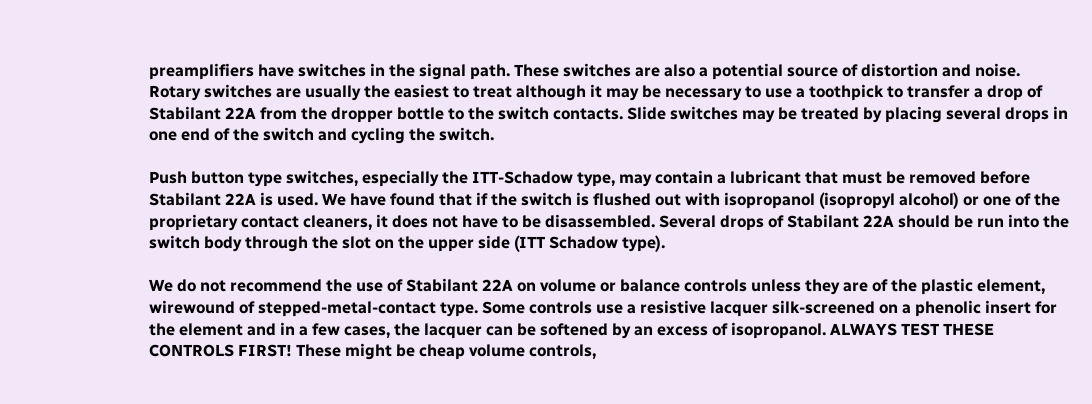preamplifiers have switches in the signal path. These switches are also a potential source of distortion and noise. Rotary switches are usually the easiest to treat although it may be necessary to use a toothpick to transfer a drop of Stabilant 22A from the dropper bottle to the switch contacts. Slide switches may be treated by placing several drops in one end of the switch and cycling the switch.

Push button type switches, especially the ITT-Schadow type, may contain a lubricant that must be removed before Stabilant 22A is used. We have found that if the switch is flushed out with isopropanol (isopropyl alcohol) or one of the proprietary contact cleaners, it does not have to be disassembled. Several drops of Stabilant 22A should be run into the switch body through the slot on the upper side (ITT Schadow type).

We do not recommend the use of Stabilant 22A on volume or balance controls unless they are of the plastic element, wirewound of stepped-metal-contact type. Some controls use a resistive lacquer silk-screened on a phenolic insert for the element and in a few cases, the lacquer can be softened by an excess of isopropanol. ALWAYS TEST THESE CONTROLS FIRST! These might be cheap volume controls,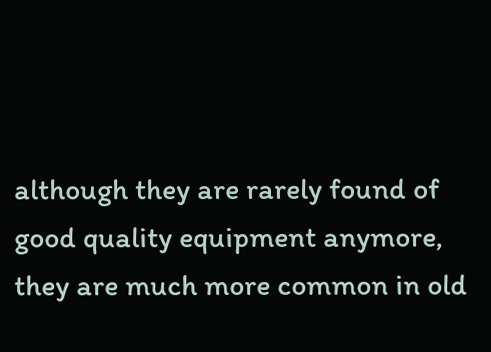although they are rarely found of good quality equipment anymore, they are much more common in old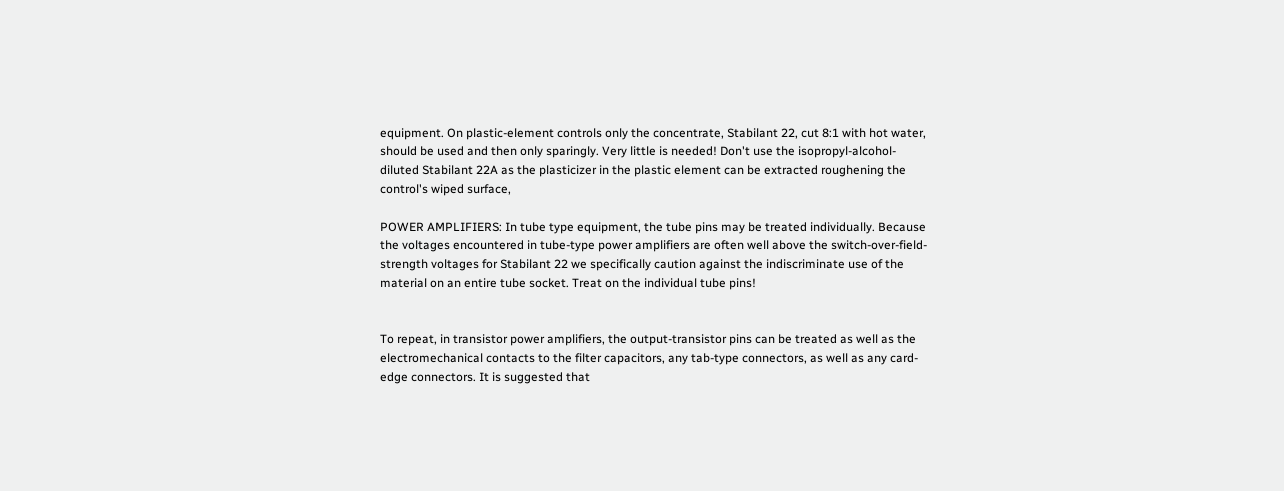equipment. On plastic-element controls only the concentrate, Stabilant 22, cut 8:1 with hot water, should be used and then only sparingly. Very little is needed! Don't use the isopropyl-alcohol-diluted Stabilant 22A as the plasticizer in the plastic element can be extracted roughening the control's wiped surface,

POWER AMPLIFIERS: In tube type equipment, the tube pins may be treated individually. Because the voltages encountered in tube-type power amplifiers are often well above the switch-over-field-strength voltages for Stabilant 22 we specifically caution against the indiscriminate use of the material on an entire tube socket. Treat on the individual tube pins!


To repeat, in transistor power amplifiers, the output-transistor pins can be treated as well as the electromechanical contacts to the filter capacitors, any tab-type connectors, as well as any card-edge connectors. It is suggested that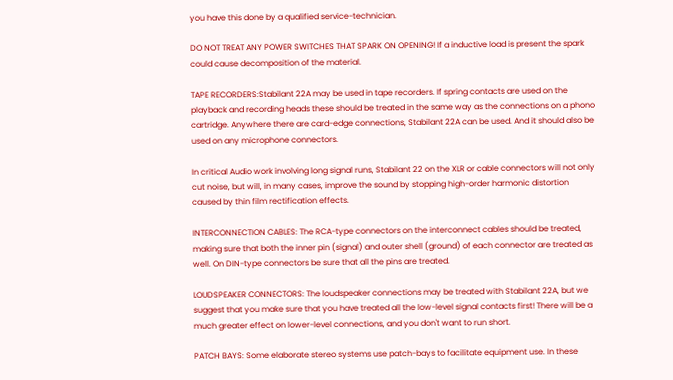you have this done by a qualified service-technician.

DO NOT TREAT ANY POWER SWITCHES THAT SPARK ON OPENING! If a inductive load is present the spark could cause decomposition of the material.

TAPE RECORDERS:Stabilant 22A may be used in tape recorders. If spring contacts are used on the playback and recording heads these should be treated in the same way as the connections on a phono cartridge. Anywhere there are card-edge connections, Stabilant 22A can be used. And it should also be used on any microphone connectors.

In critical Audio work involving long signal runs, Stabilant 22 on the XLR or cable connectors will not only cut noise, but will, in many cases, improve the sound by stopping high-order harmonic distortion caused by thin film rectification effects.

INTERCONNECTION CABLES: The RCA-type connectors on the interconnect cables should be treated, making sure that both the inner pin (signal) and outer shell (ground) of each connector are treated as well. On DIN-type connectors be sure that all the pins are treated.

LOUDSPEAKER CONNECTORS: The loudspeaker connections may be treated with Stabilant 22A, but we suggest that you make sure that you have treated all the low-level signal contacts first! There will be a much greater effect on lower-level connections, and you don't want to run short.

PATCH BAYS: Some elaborate stereo systems use patch-bays to facilitate equipment use. In these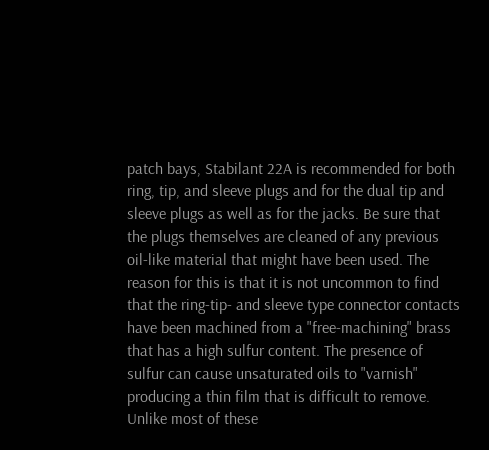patch bays, Stabilant 22A is recommended for both ring, tip, and sleeve plugs and for the dual tip and sleeve plugs as well as for the jacks. Be sure that the plugs themselves are cleaned of any previous oil-like material that might have been used. The reason for this is that it is not uncommon to find that the ring-tip- and sleeve type connector contacts have been machined from a "free-machining" brass that has a high sulfur content. The presence of sulfur can cause unsaturated oils to "varnish" producing a thin film that is difficult to remove. Unlike most of these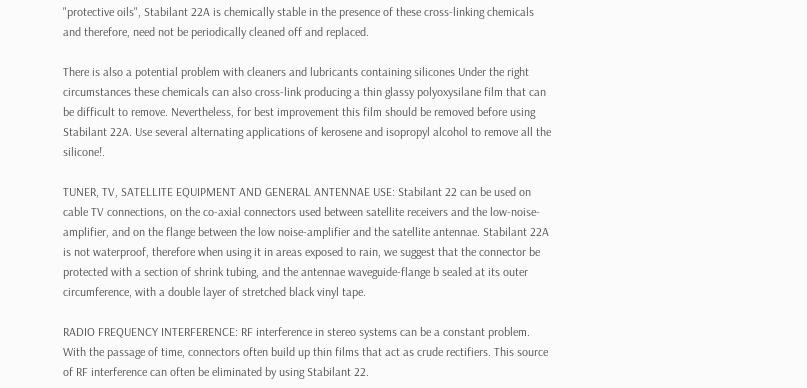"protective oils", Stabilant 22A is chemically stable in the presence of these cross-linking chemicals and therefore, need not be periodically cleaned off and replaced.

There is also a potential problem with cleaners and lubricants containing silicones Under the right circumstances these chemicals can also cross-link producing a thin glassy polyoxysilane film that can be difficult to remove. Nevertheless, for best improvement this film should be removed before using Stabilant 22A. Use several alternating applications of kerosene and isopropyl alcohol to remove all the silicone!.

TUNER, TV, SATELLITE EQUIPMENT AND GENERAL ANTENNAE USE: Stabilant 22 can be used on cable TV connections, on the co-axial connectors used between satellite receivers and the low-noise-amplifier, and on the flange between the low noise-amplifier and the satellite antennae. Stabilant 22A is not waterproof, therefore when using it in areas exposed to rain, we suggest that the connector be protected with a section of shrink tubing, and the antennae waveguide-flange b sealed at its outer circumference, with a double layer of stretched black vinyl tape.

RADIO FREQUENCY INTERFERENCE: RF interference in stereo systems can be a constant problem. With the passage of time, connectors often build up thin films that act as crude rectifiers. This source of RF interference can often be eliminated by using Stabilant 22.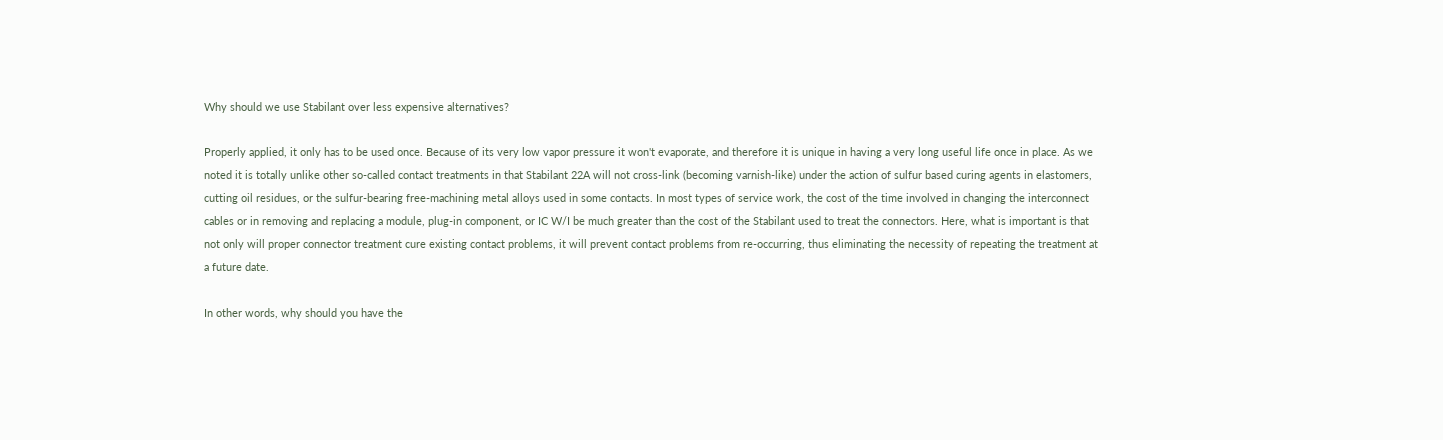Why should we use Stabilant over less expensive alternatives?

Properly applied, it only has to be used once. Because of its very low vapor pressure it won't evaporate, and therefore it is unique in having a very long useful life once in place. As we noted it is totally unlike other so-called contact treatments in that Stabilant 22A will not cross-link (becoming varnish-like) under the action of sulfur based curing agents in elastomers, cutting oil residues, or the sulfur-bearing free-machining metal alloys used in some contacts. In most types of service work, the cost of the time involved in changing the interconnect cables or in removing and replacing a module, plug-in component, or IC W/I be much greater than the cost of the Stabilant used to treat the connectors. Here, what is important is that not only will proper connector treatment cure existing contact problems, it will prevent contact problems from re-occurring, thus eliminating the necessity of repeating the treatment at a future date.

In other words, why should you have the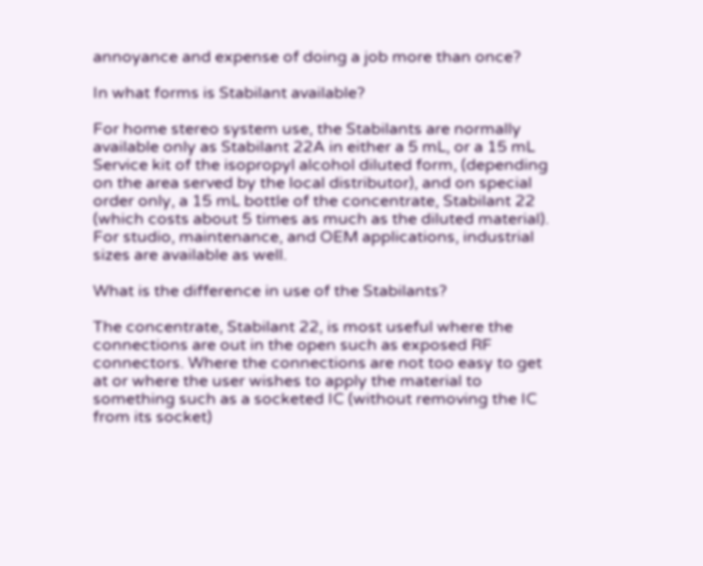annoyance and expense of doing a job more than once?

In what forms is Stabilant available?

For home stereo system use, the Stabilants are normally available only as Stabilant 22A in either a 5 mL, or a 15 mL Service kit of the isopropyl alcohol diluted form, (depending on the area served by the local distributor), and on special order only, a 15 mL bottle of the concentrate, Stabilant 22 (which costs about 5 times as much as the diluted material). For studio, maintenance, and OEM applications, industrial sizes are available as well.

What is the difference in use of the Stabilants?

The concentrate, Stabilant 22, is most useful where the connections are out in the open such as exposed RF connectors. Where the connections are not too easy to get at or where the user wishes to apply the material to something such as a socketed IC (without removing the IC from its socket)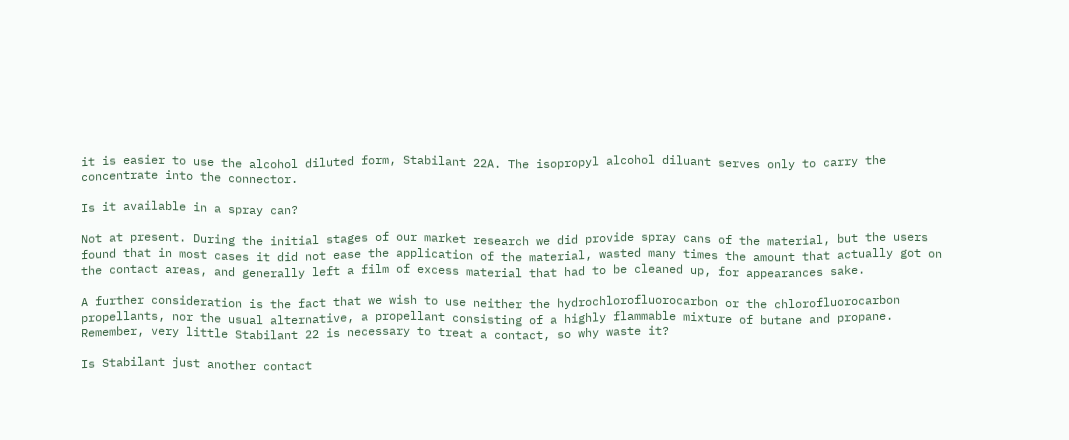it is easier to use the alcohol diluted form, Stabilant 22A. The isopropyl alcohol diluant serves only to carry the concentrate into the connector.

Is it available in a spray can?

Not at present. During the initial stages of our market research we did provide spray cans of the material, but the users found that in most cases it did not ease the application of the material, wasted many times the amount that actually got on the contact areas, and generally left a film of excess material that had to be cleaned up, for appearances sake.

A further consideration is the fact that we wish to use neither the hydrochlorofluorocarbon or the chlorofluorocarbon propellants, nor the usual alternative, a propellant consisting of a highly flammable mixture of butane and propane. Remember, very little Stabilant 22 is necessary to treat a contact, so why waste it?

Is Stabilant just another contact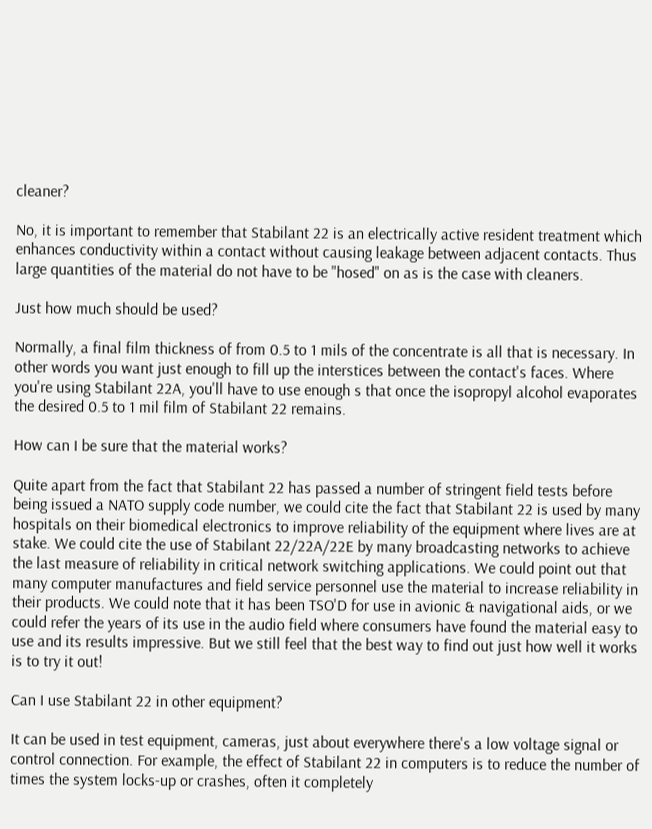cleaner?

No, it is important to remember that Stabilant 22 is an electrically active resident treatment which enhances conductivity within a contact without causing leakage between adjacent contacts. Thus large quantities of the material do not have to be "hosed" on as is the case with cleaners.

Just how much should be used?

Normally, a final film thickness of from 0.5 to 1 mils of the concentrate is all that is necessary. In other words you want just enough to fill up the interstices between the contact's faces. Where you're using Stabilant 22A, you'll have to use enough s that once the isopropyl alcohol evaporates the desired 0.5 to 1 mil film of Stabilant 22 remains.

How can I be sure that the material works?

Quite apart from the fact that Stabilant 22 has passed a number of stringent field tests before being issued a NATO supply code number, we could cite the fact that Stabilant 22 is used by many hospitals on their biomedical electronics to improve reliability of the equipment where lives are at stake. We could cite the use of Stabilant 22/22A/22E by many broadcasting networks to achieve the last measure of reliability in critical network switching applications. We could point out that many computer manufactures and field service personnel use the material to increase reliability in their products. We could note that it has been TSO'D for use in avionic & navigational aids, or we could refer the years of its use in the audio field where consumers have found the material easy to use and its results impressive. But we still feel that the best way to find out just how well it works is to try it out!

Can I use Stabilant 22 in other equipment?

It can be used in test equipment, cameras, just about everywhere there's a low voltage signal or control connection. For example, the effect of Stabilant 22 in computers is to reduce the number of times the system locks-up or crashes, often it completely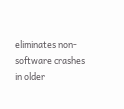eliminates non-software crashes in older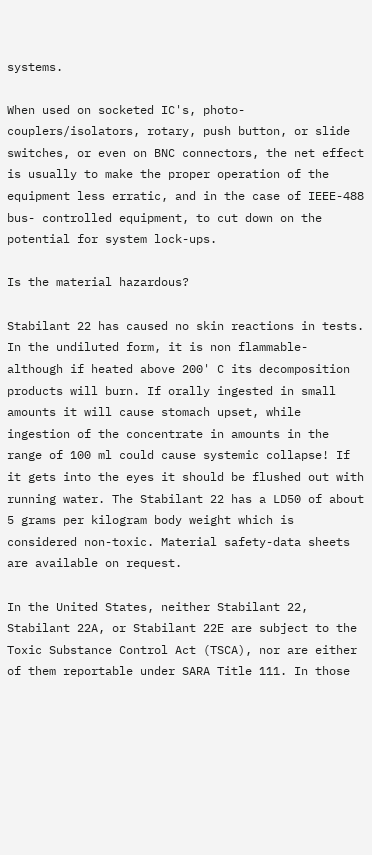systems.

When used on socketed IC's, photo-couplers/isolators, rotary, push button, or slide switches, or even on BNC connectors, the net effect is usually to make the proper operation of the equipment less erratic, and in the case of IEEE-488 bus- controlled equipment, to cut down on the potential for system lock-ups.

Is the material hazardous?

Stabilant 22 has caused no skin reactions in tests. In the undiluted form, it is non flammable- although if heated above 200' C its decomposition products will burn. If orally ingested in small amounts it will cause stomach upset, while ingestion of the concentrate in amounts in the range of 100 ml could cause systemic collapse! If it gets into the eyes it should be flushed out with running water. The Stabilant 22 has a LD50 of about 5 grams per kilogram body weight which is considered non-toxic. Material safety-data sheets are available on request.

In the United States, neither Stabilant 22, Stabilant 22A, or Stabilant 22E are subject to the Toxic Substance Control Act (TSCA), nor are either of them reportable under SARA Title 111. In those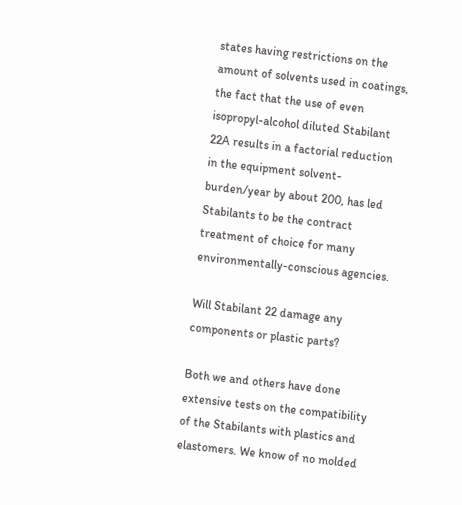states having restrictions on the amount of solvents used in coatings, the fact that the use of even isopropyl-alcohol diluted Stabilant 22A results in a factorial reduction in the equipment solvent-burden/year by about 200, has led Stabilants to be the contract treatment of choice for many environmentally-conscious agencies.

Will Stabilant 22 damage any components or plastic parts?

Both we and others have done extensive tests on the compatibility of the Stabilants with plastics and elastomers. We know of no molded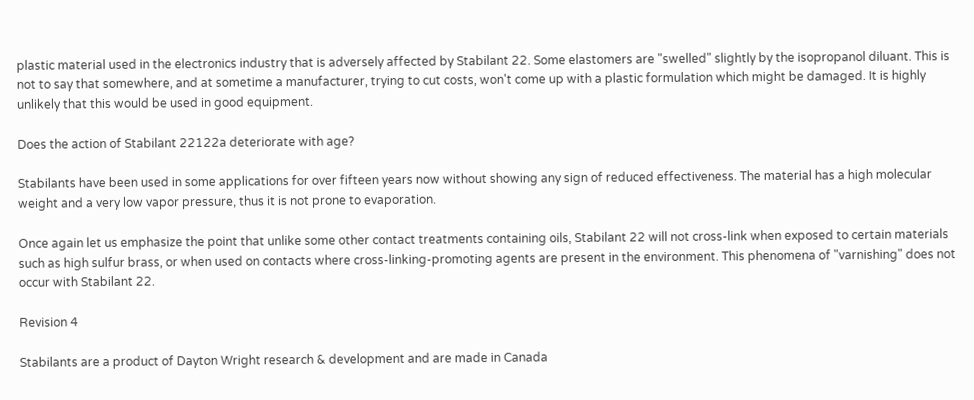plastic material used in the electronics industry that is adversely affected by Stabilant 22. Some elastomers are "swelled" slightly by the isopropanol diluant. This is not to say that somewhere, and at sometime a manufacturer, trying to cut costs, won't come up with a plastic formulation which might be damaged. It is highly unlikely that this would be used in good equipment.

Does the action of Stabilant 22122a deteriorate with age?

Stabilants have been used in some applications for over fifteen years now without showing any sign of reduced effectiveness. The material has a high molecular weight and a very low vapor pressure, thus it is not prone to evaporation.

Once again let us emphasize the point that unlike some other contact treatments containing oils, Stabilant 22 will not cross-link when exposed to certain materials such as high sulfur brass, or when used on contacts where cross-linking-promoting agents are present in the environment. This phenomena of "varnishing" does not occur with Stabilant 22.

Revision 4

Stabilants are a product of Dayton Wright research & development and are made in Canada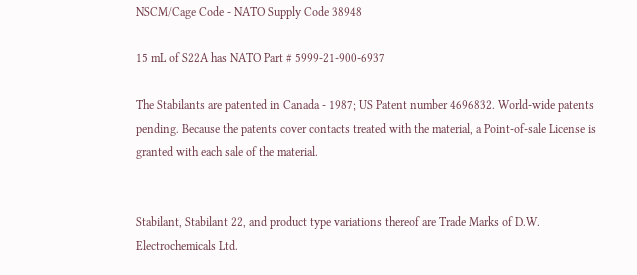NSCM/Cage Code - NATO Supply Code 38948

15 mL of S22A has NATO Part # 5999-21-900-6937

The Stabilants are patented in Canada - 1987; US Patent number 4696832. World-wide patents pending. Because the patents cover contacts treated with the material, a Point-of-sale License is granted with each sale of the material.


Stabilant, Stabilant 22, and product type variations thereof are Trade Marks of D.W. Electrochemicals Ltd.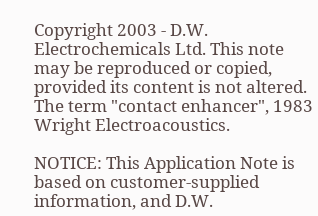Copyright 2003 - D.W. Electrochemicals Ltd. This note may be reproduced or copied, provided its content is not altered. The term "contact enhancer", 1983 Wright Electroacoustics.

NOTICE: This Application Note is based on customer-supplied information, and D.W.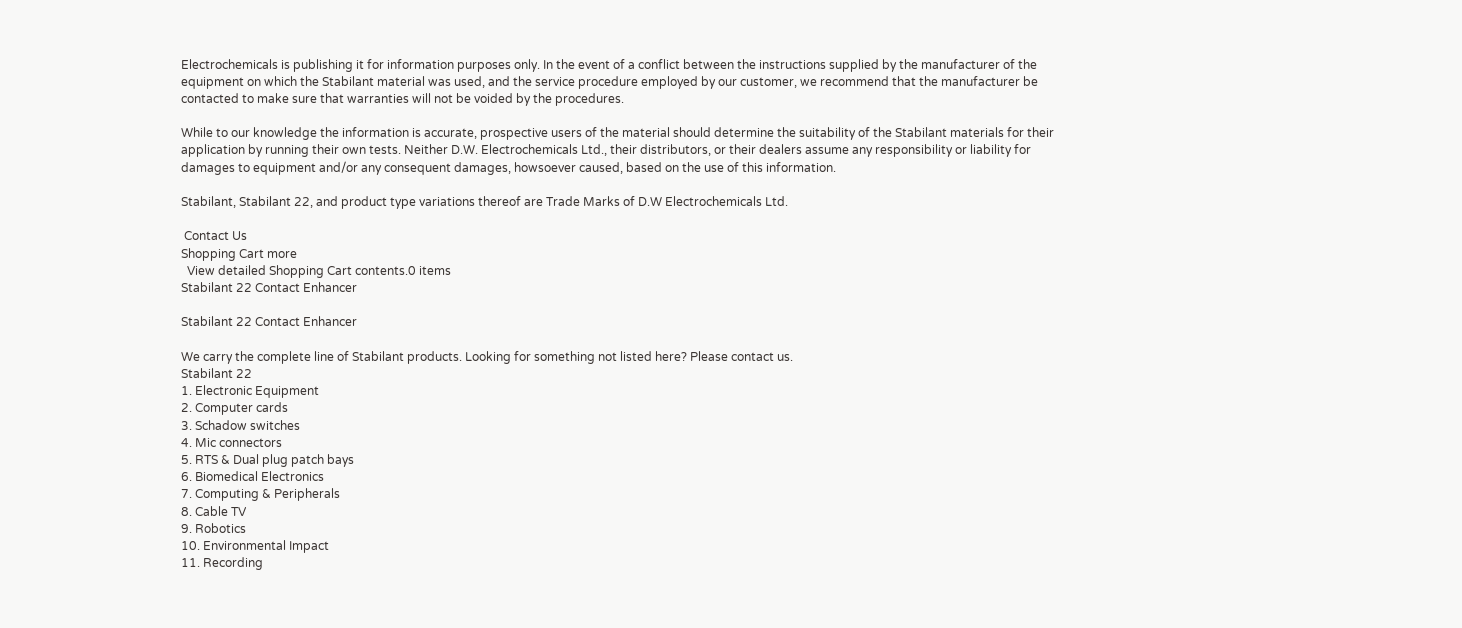Electrochemicals is publishing it for information purposes only. In the event of a conflict between the instructions supplied by the manufacturer of the equipment on which the Stabilant material was used, and the service procedure employed by our customer, we recommend that the manufacturer be contacted to make sure that warranties will not be voided by the procedures.

While to our knowledge the information is accurate, prospective users of the material should determine the suitability of the Stabilant materials for their application by running their own tests. Neither D.W. Electrochemicals Ltd., their distributors, or their dealers assume any responsibility or liability for damages to equipment and/or any consequent damages, howsoever caused, based on the use of this information.

Stabilant, Stabilant 22, and product type variations thereof are Trade Marks of D.W Electrochemicals Ltd.

 Contact Us
Shopping Cart more
  View detailed Shopping Cart contents.0 items
Stabilant 22 Contact Enhancer

Stabilant 22 Contact Enhancer

We carry the complete line of Stabilant products. Looking for something not listed here? Please contact us.
Stabilant 22
1. Electronic Equipment
2. Computer cards
3. Schadow switches
4. Mic connectors
5. RTS & Dual plug patch bays
6. Biomedical Electronics
7. Computing & Peripherals
8. Cable TV
9. Robotics
10. Environmental Impact
11. Recording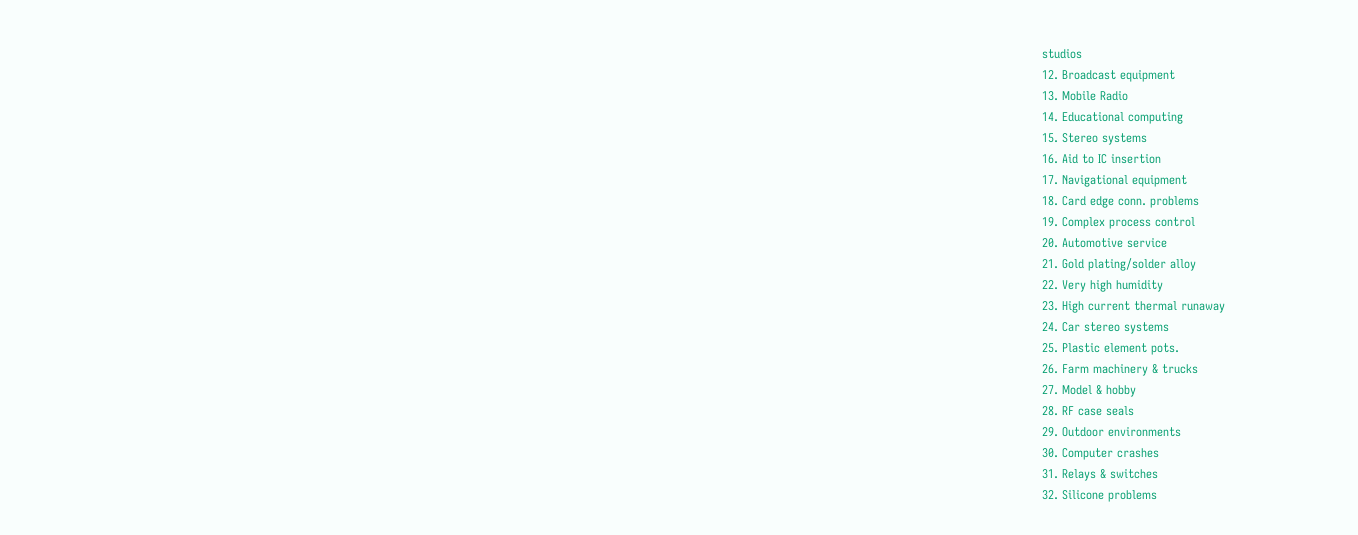studios
12. Broadcast equipment
13. Mobile Radio
14. Educational computing
15. Stereo systems
16. Aid to IC insertion
17. Navigational equipment
18. Card edge conn. problems
19. Complex process control
20. Automotive service
21. Gold plating/solder alloy
22. Very high humidity
23. High current thermal runaway
24. Car stereo systems
25. Plastic element pots.
26. Farm machinery & trucks
27. Model & hobby
28. RF case seals
29. Outdoor environments
30. Computer crashes
31. Relays & switches
32. Silicone problems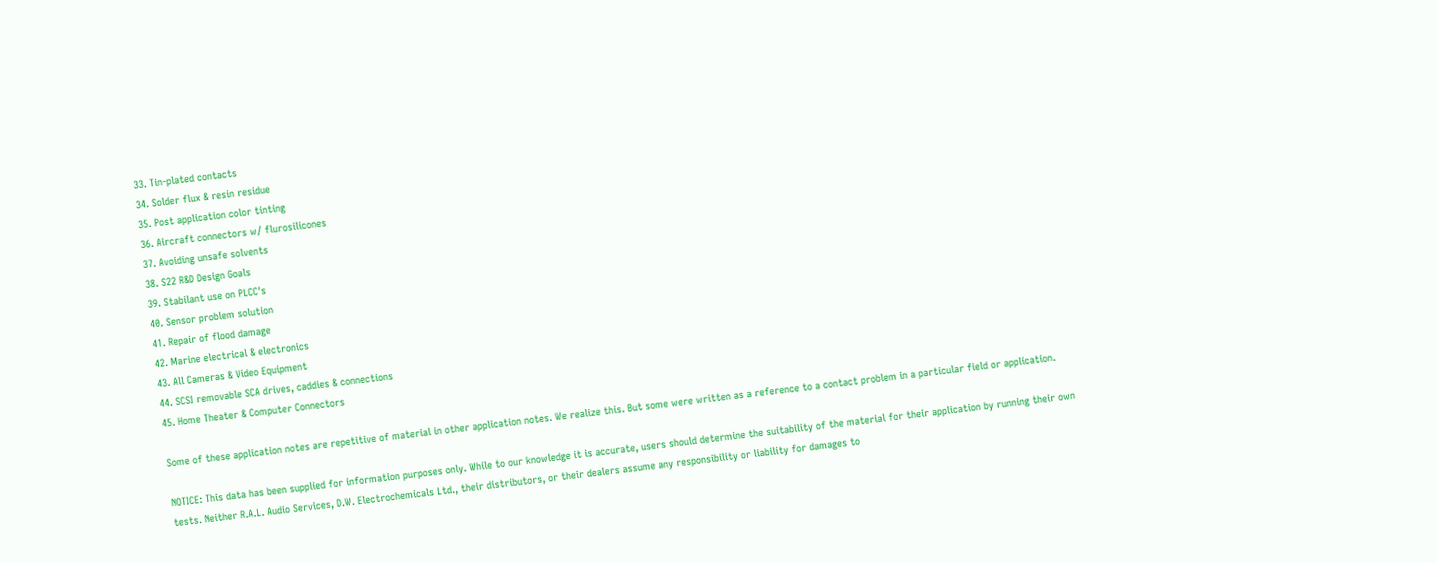33. Tin-plated contacts
34. Solder flux & resin residue
35. Post application color tinting
36. Aircraft connectors w/ flurosilicones
37. Avoiding unsafe solvents
38. S22 R&D Design Goals
39. Stabilant use on PLCC's
40. Sensor problem solution
41. Repair of flood damage
42. Marine electrical & electronics
43. All Cameras & Video Equipment
44. SCSI removable SCA drives, caddies & connections
45. Home Theater & Computer Connectors

Some of these application notes are repetitive of material in other application notes. We realize this. But some were written as a reference to a contact problem in a particular field or application.

NOTICE: This data has been supplied for information purposes only. While to our knowledge it is accurate, users should determine the suitability of the material for their application by running their own tests. Neither R.A.L. Audio Services, D.W. Electrochemicals Ltd., their distributors, or their dealers assume any responsibility or liability for damages to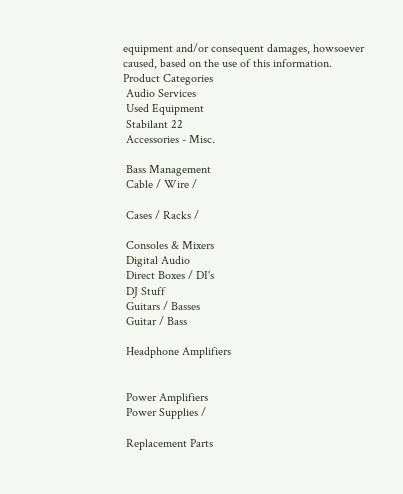equipment and/or consequent damages, howsoever caused, based on the use of this information.
Product Categories
 Audio Services
 Used Equipment
 Stabilant 22
 Accessories - Misc.

 Bass Management
 Cable / Wire /

 Cases / Racks /

 Consoles & Mixers
 Digital Audio
 Direct Boxes / DI's
 DJ Stuff
 Guitars / Basses
 Guitar / Bass

 Headphone Amplifiers


 Power Amplifiers
 Power Supplies /

 Replacement Parts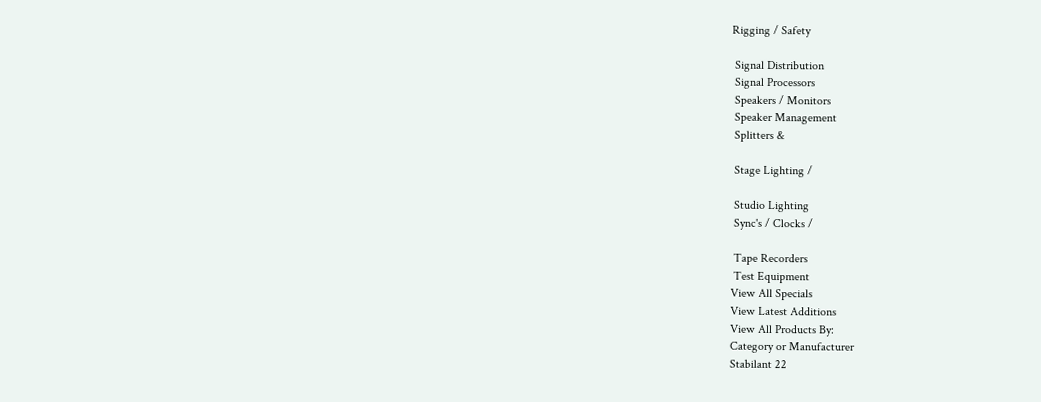Rigging / Safety

 Signal Distribution
 Signal Processors
 Speakers / Monitors
 Speaker Management
 Splitters &

 Stage Lighting /

 Studio Lighting
 Sync's / Clocks /

 Tape Recorders
 Test Equipment
View All Specials
View Latest Additions
View All Products By:
Category or Manufacturer
Stabilant 22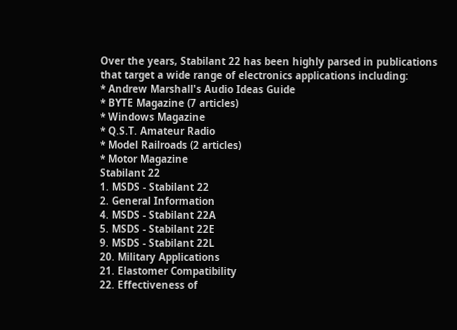Over the years, Stabilant 22 has been highly parsed in publications that target a wide range of electronics applications including:
* Andrew Marshall's Audio Ideas Guide
* BYTE Magazine (7 articles)
* Windows Magazine
* Q.S.T. Amateur Radio
* Model Railroads (2 articles)
* Motor Magazine
Stabilant 22
1. MSDS - Stabilant 22
2. General Information
4. MSDS - Stabilant 22A
5. MSDS - Stabilant 22E
9. MSDS - Stabilant 22L
20. Military Applications
21. Elastomer Compatibility
22. Effectiveness of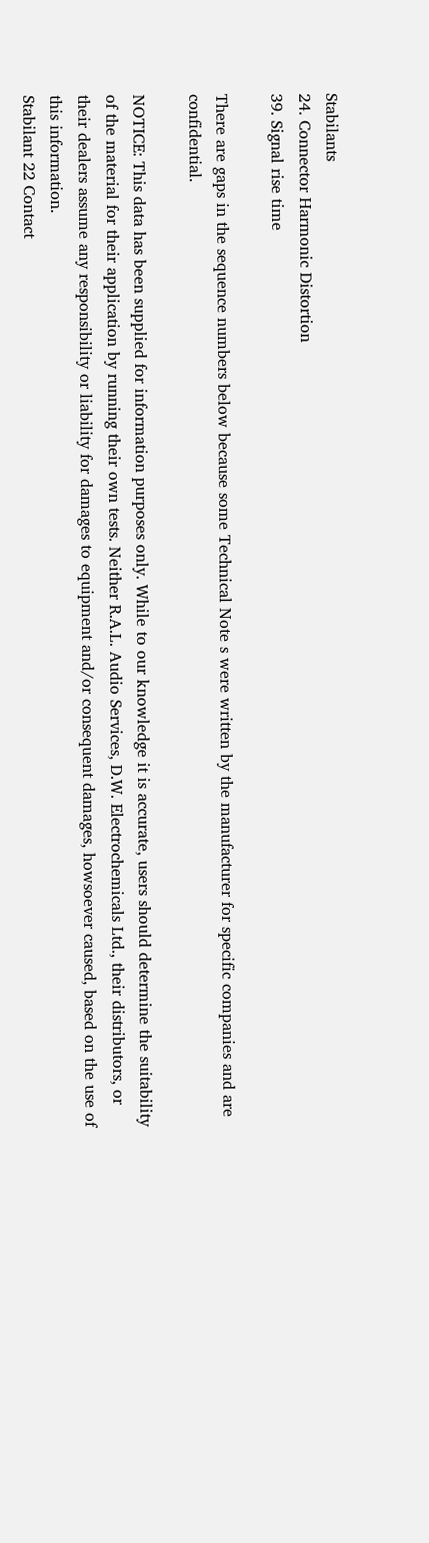Stabilants
24. Connector Harmonic Distortion
39. Signal rise time

There are gaps in the sequence numbers below because some Technical Note s were written by the manufacturer for specific companies and are confidential.

NOTICE: This data has been supplied for information purposes only. While to our knowledge it is accurate, users should determine the suitability of the material for their application by running their own tests. Neither R.A.L. Audio Services, D.W. Electrochemicals Ltd., their distributors, or their dealers assume any responsibility or liability for damages to equipment and/or consequent damages, howsoever caused, based on the use of this information.
Stabilant 22 Contact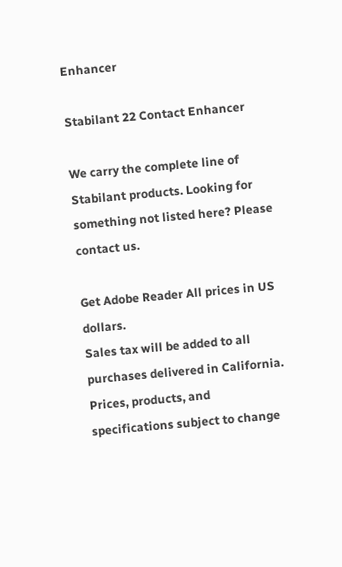Enhancer

Stabilant 22 Contact Enhancer

We carry the complete line of Stabilant products. Looking for something not listed here? Please contact us.

Get Adobe Reader All prices in US dollars.
Sales tax will be added to all purchases delivered in California.
Prices, products, and specifications subject to change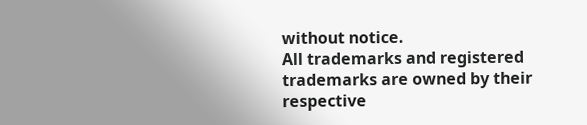without notice.
All trademarks and registered trademarks are owned by their respective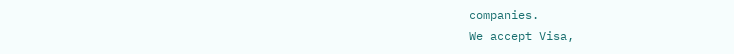companies.
We accept Visa,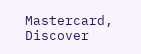Mastercard, Discover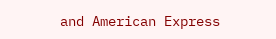and American Express